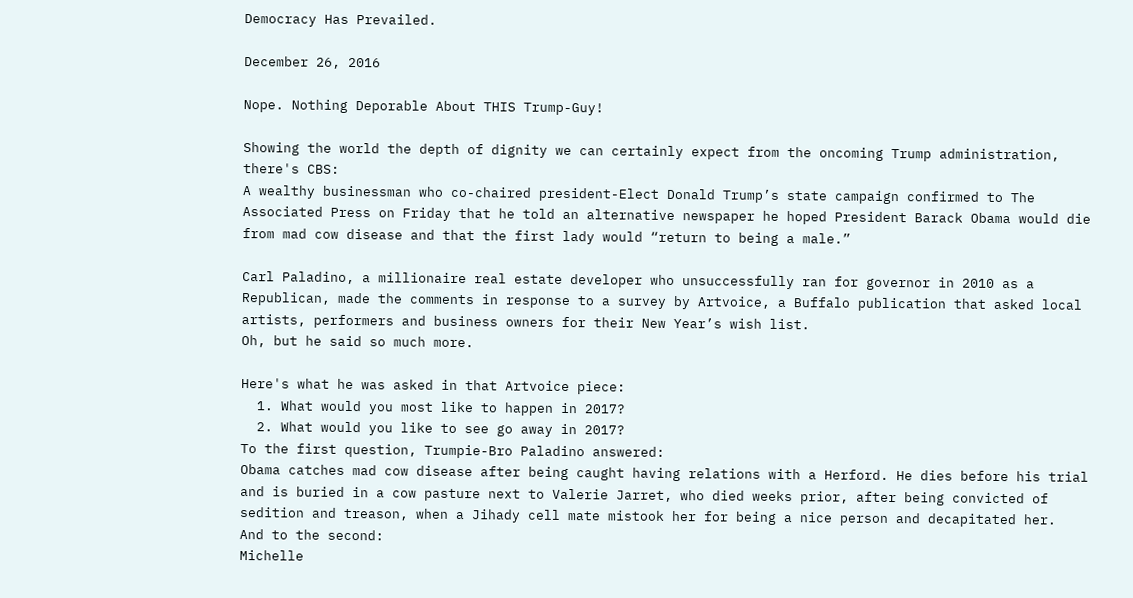Democracy Has Prevailed.

December 26, 2016

Nope. Nothing Deporable About THIS Trump-Guy!

Showing the world the depth of dignity we can certainly expect from the oncoming Trump administration, there's CBS:
A wealthy businessman who co-chaired president-Elect Donald Trump’s state campaign confirmed to The Associated Press on Friday that he told an alternative newspaper he hoped President Barack Obama would die from mad cow disease and that the first lady would “return to being a male.”

Carl Paladino, a millionaire real estate developer who unsuccessfully ran for governor in 2010 as a Republican, made the comments in response to a survey by Artvoice, a Buffalo publication that asked local artists, performers and business owners for their New Year’s wish list.
Oh, but he said so much more.

Here's what he was asked in that Artvoice piece:
  1. What would you most like to happen in 2017?
  2. What would you like to see go away in 2017?
To the first question, Trumpie-Bro Paladino answered:
Obama catches mad cow disease after being caught having relations with a Herford. He dies before his trial and is buried in a cow pasture next to Valerie Jarret, who died weeks prior, after being convicted of sedition and treason, when a Jihady cell mate mistook her for being a nice person and decapitated her.
And to the second:
Michelle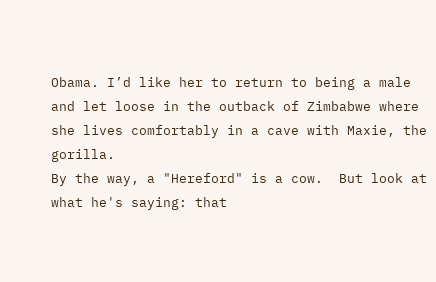Obama. I’d like her to return to being a male and let loose in the outback of Zimbabwe where she lives comfortably in a cave with Maxie, the gorilla.
By the way, a "Hereford" is a cow.  But look at what he's saying: that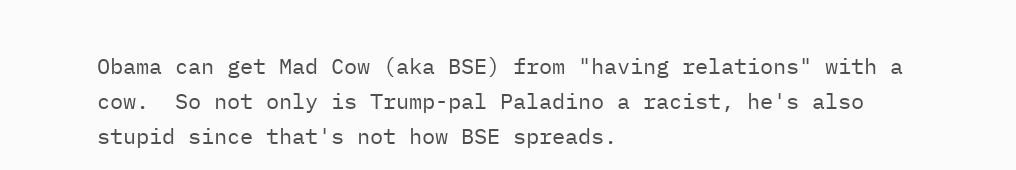Obama can get Mad Cow (aka BSE) from "having relations" with a cow.  So not only is Trump-pal Paladino a racist, he's also stupid since that's not how BSE spreads.